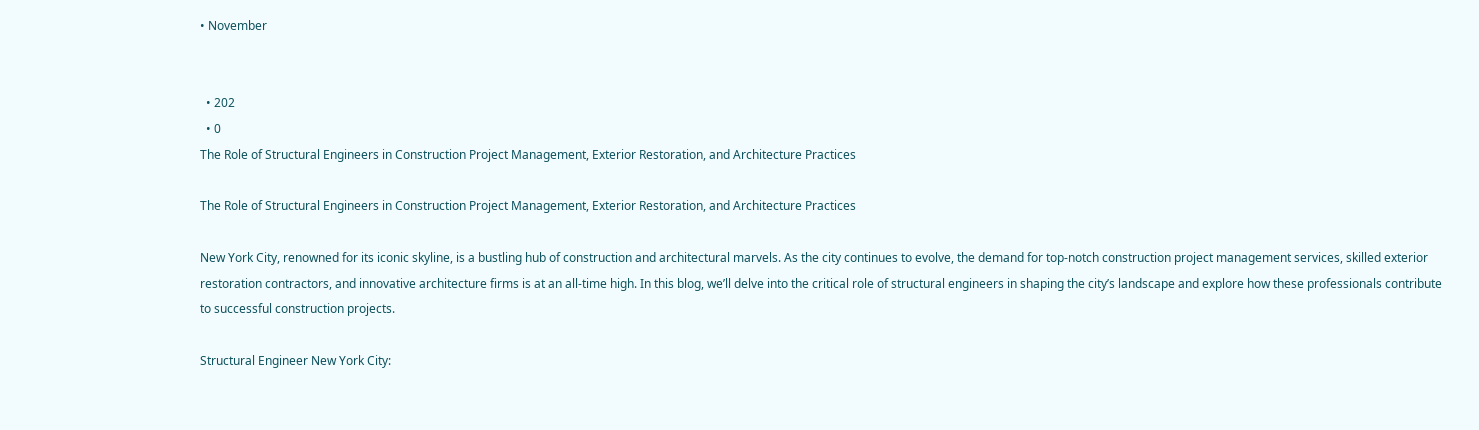• November


  • 202
  • 0
The Role of Structural Engineers in Construction Project Management, Exterior Restoration, and Architecture Practices

The Role of Structural Engineers in Construction Project Management, Exterior Restoration, and Architecture Practices

New York City, renowned for its iconic skyline, is a bustling hub of construction and architectural marvels. As the city continues to evolve, the demand for top-notch construction project management services, skilled exterior restoration contractors, and innovative architecture firms is at an all-time high. In this blog, we’ll delve into the critical role of structural engineers in shaping the city’s landscape and explore how these professionals contribute to successful construction projects.

Structural Engineer New York City: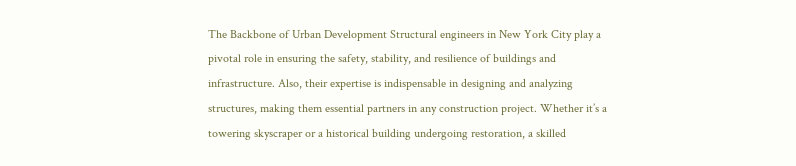The Backbone of Urban Development Structural engineers in New York City play a pivotal role in ensuring the safety, stability, and resilience of buildings and infrastructure. Also, their expertise is indispensable in designing and analyzing structures, making them essential partners in any construction project. Whether it’s a towering skyscraper or a historical building undergoing restoration, a skilled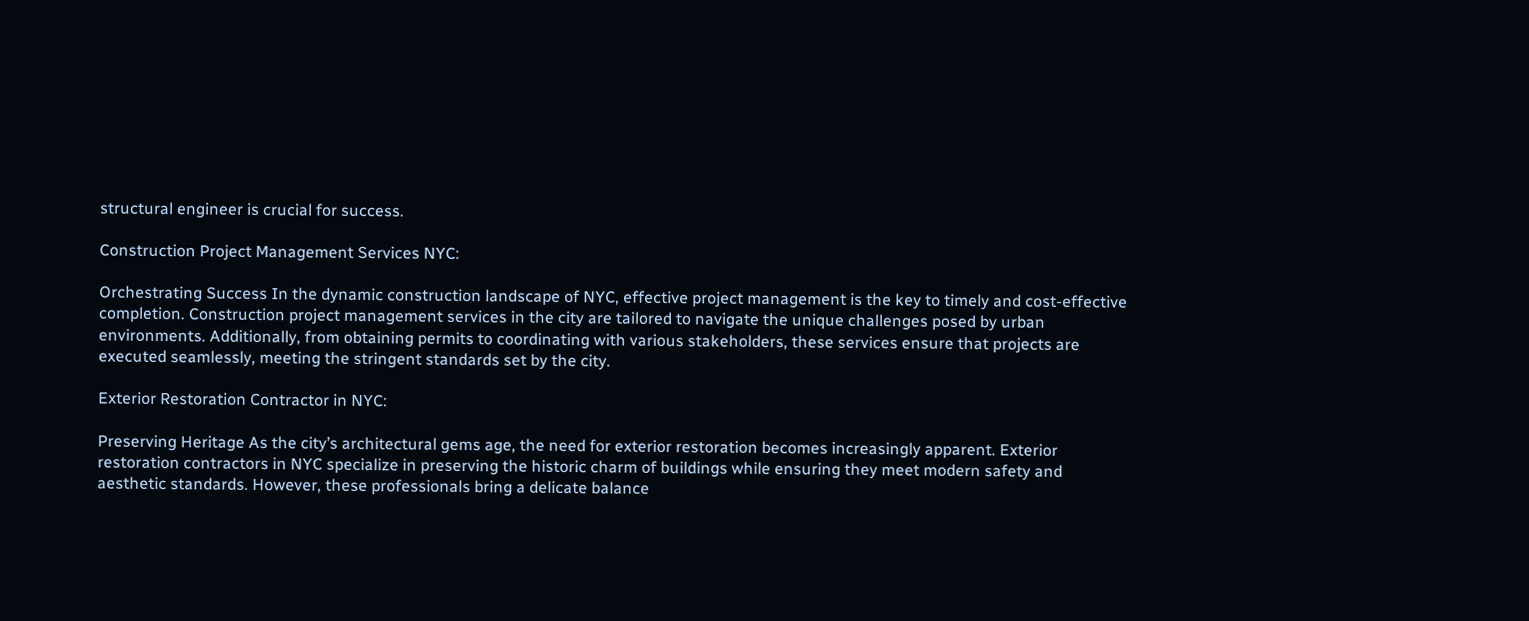structural engineer is crucial for success.

Construction Project Management Services NYC:

Orchestrating Success In the dynamic construction landscape of NYC, effective project management is the key to timely and cost-effective completion. Construction project management services in the city are tailored to navigate the unique challenges posed by urban environments. Additionally, from obtaining permits to coordinating with various stakeholders, these services ensure that projects are executed seamlessly, meeting the stringent standards set by the city.

Exterior Restoration Contractor in NYC:

Preserving Heritage As the city’s architectural gems age, the need for exterior restoration becomes increasingly apparent. Exterior restoration contractors in NYC specialize in preserving the historic charm of buildings while ensuring they meet modern safety and aesthetic standards. However, these professionals bring a delicate balance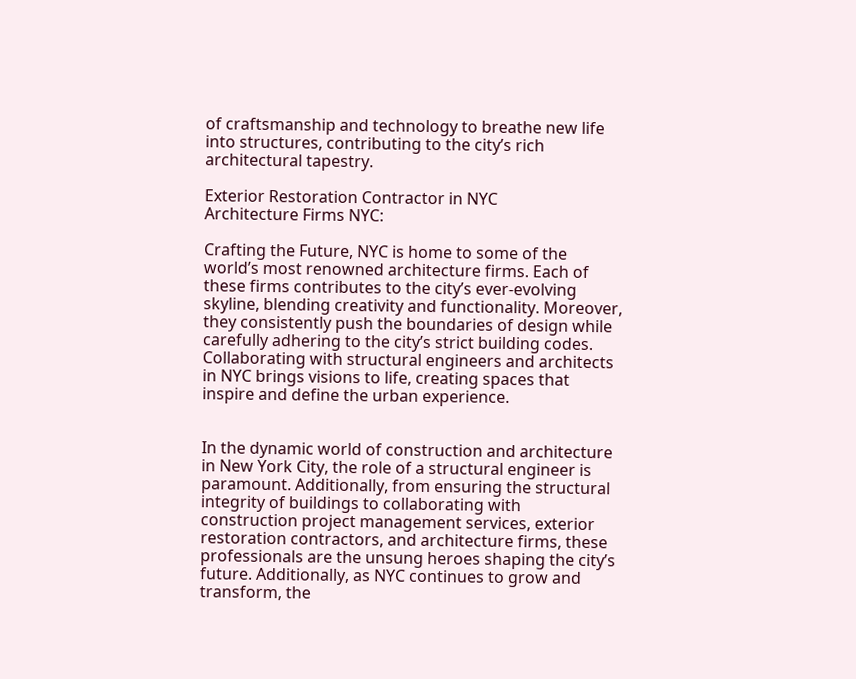of craftsmanship and technology to breathe new life into structures, contributing to the city’s rich architectural tapestry.

Exterior Restoration Contractor in NYC
Architecture Firms NYC:

Crafting the Future, NYC is home to some of the world’s most renowned architecture firms. Each of these firms contributes to the city’s ever-evolving skyline, blending creativity and functionality. Moreover, they consistently push the boundaries of design while carefully adhering to the city’s strict building codes. Collaborating with structural engineers and architects in NYC brings visions to life, creating spaces that inspire and define the urban experience.


In the dynamic world of construction and architecture in New York City, the role of a structural engineer is paramount. Additionally, from ensuring the structural integrity of buildings to collaborating with construction project management services, exterior restoration contractors, and architecture firms, these professionals are the unsung heroes shaping the city’s future. Additionally, as NYC continues to grow and transform, the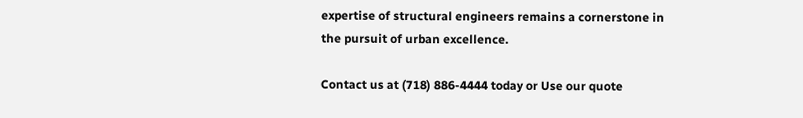expertise of structural engineers remains a cornerstone in the pursuit of urban excellence.

Contact us at (718) 886-4444 today or Use our quote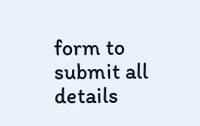form to submit all details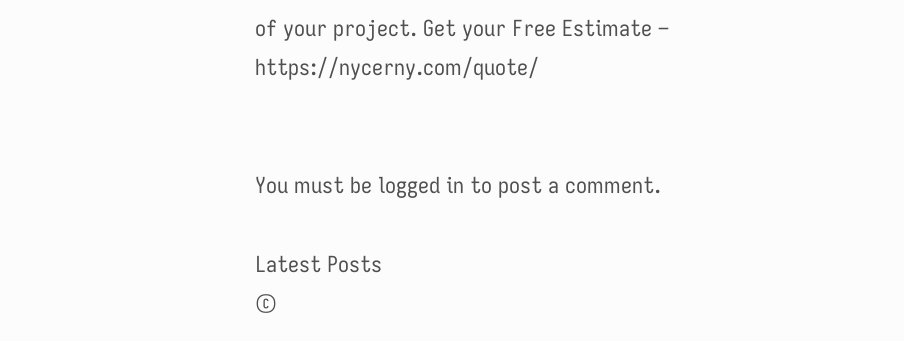of your project. Get your Free Estimate – https://nycerny.com/quote/


You must be logged in to post a comment.

Latest Posts
©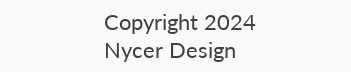Copyright 2024 Nycer Design